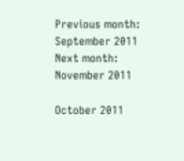Previous month:
September 2011
Next month:
November 2011

October 2011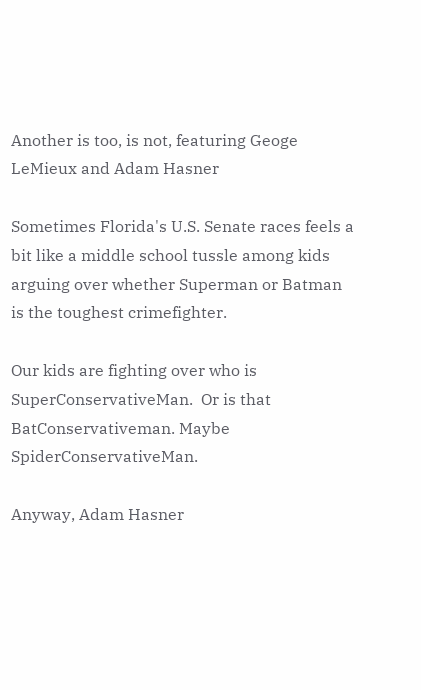Another is too, is not, featuring Geoge LeMieux and Adam Hasner

Sometimes Florida's U.S. Senate races feels a bit like a middle school tussle among kids arguing over whether Superman or Batman is the toughest crimefighter.

Our kids are fighting over who is SuperConservativeMan.  Or is that BatConservativeman. Maybe SpiderConservativeMan.

Anyway, Adam Hasner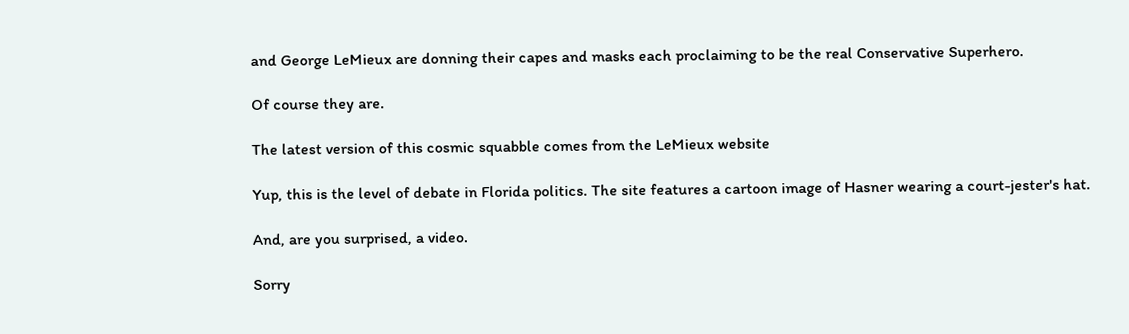and George LeMieux are donning their capes and masks each proclaiming to be the real Conservative Superhero.

Of course they are.

The latest version of this cosmic squabble comes from the LeMieux website

Yup, this is the level of debate in Florida politics. The site features a cartoon image of Hasner wearing a court-jester's hat.

And, are you surprised, a video.

Sorry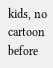kids, no cartoon before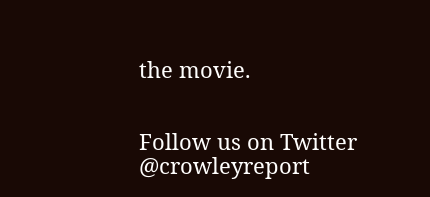the movie.


Follow us on Twitter @crowleyreport